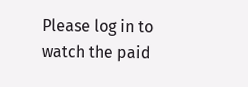Please log in to watch the paid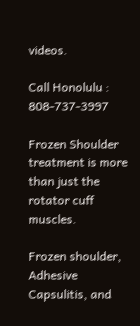videos.

Call Honolulu : 808-737-3997

Frozen Shoulder treatment is more than just the rotator cuff muscles.

Frozen shoulder, Adhesive Capsulitis, and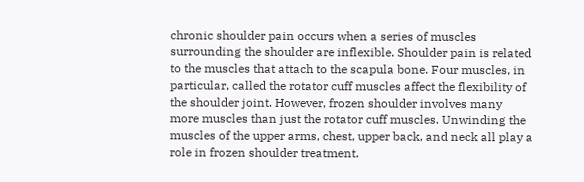chronic shoulder pain occurs when a series of muscles surrounding the shoulder are inflexible. Shoulder pain is related to the muscles that attach to the scapula bone. Four muscles, in particular, called the rotator cuff muscles affect the flexibility of the shoulder joint. However, frozen shoulder involves many more muscles than just the rotator cuff muscles. Unwinding the muscles of the upper arms, chest, upper back, and neck all play a role in frozen shoulder treatment.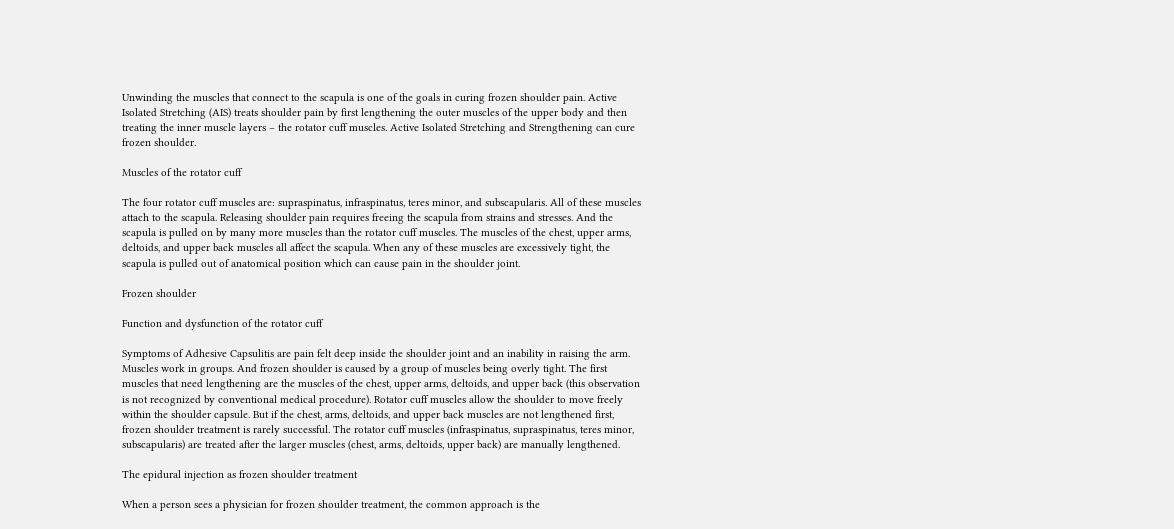Unwinding the muscles that connect to the scapula is one of the goals in curing frozen shoulder pain. Active Isolated Stretching (AIS) treats shoulder pain by first lengthening the outer muscles of the upper body and then treating the inner muscle layers – the rotator cuff muscles. Active Isolated Stretching and Strengthening can cure frozen shoulder.

Muscles of the rotator cuff

The four rotator cuff muscles are: supraspinatus, infraspinatus, teres minor, and subscapularis. All of these muscles attach to the scapula. Releasing shoulder pain requires freeing the scapula from strains and stresses. And the scapula is pulled on by many more muscles than the rotator cuff muscles. The muscles of the chest, upper arms, deltoids, and upper back muscles all affect the scapula. When any of these muscles are excessively tight, the scapula is pulled out of anatomical position which can cause pain in the shoulder joint.

Frozen shoulder

Function and dysfunction of the rotator cuff

Symptoms of Adhesive Capsulitis are pain felt deep inside the shoulder joint and an inability in raising the arm. Muscles work in groups. And frozen shoulder is caused by a group of muscles being overly tight. The first muscles that need lengthening are the muscles of the chest, upper arms, deltoids, and upper back (this observation is not recognized by conventional medical procedure). Rotator cuff muscles allow the shoulder to move freely within the shoulder capsule. But if the chest, arms, deltoids, and upper back muscles are not lengthened first, frozen shoulder treatment is rarely successful. The rotator cuff muscles (infraspinatus, supraspinatus, teres minor, subscapularis) are treated after the larger muscles (chest, arms, deltoids, upper back) are manually lengthened.

The epidural injection as frozen shoulder treatment

When a person sees a physician for frozen shoulder treatment, the common approach is the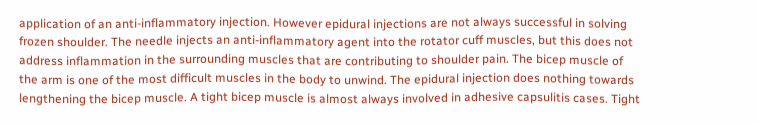application of an anti-inflammatory injection. However epidural injections are not always successful in solving frozen shoulder. The needle injects an anti-inflammatory agent into the rotator cuff muscles, but this does not address inflammation in the surrounding muscles that are contributing to shoulder pain. The bicep muscle of the arm is one of the most difficult muscles in the body to unwind. The epidural injection does nothing towards lengthening the bicep muscle. A tight bicep muscle is almost always involved in adhesive capsulitis cases. Tight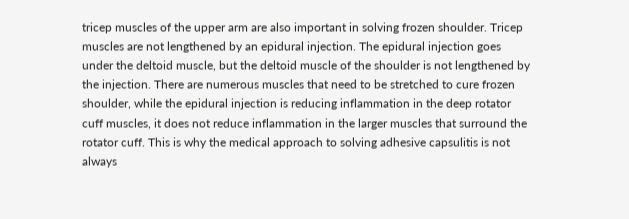tricep muscles of the upper arm are also important in solving frozen shoulder. Tricep muscles are not lengthened by an epidural injection. The epidural injection goes under the deltoid muscle, but the deltoid muscle of the shoulder is not lengthened by the injection. There are numerous muscles that need to be stretched to cure frozen shoulder, while the epidural injection is reducing inflammation in the deep rotator cuff muscles, it does not reduce inflammation in the larger muscles that surround the rotator cuff. This is why the medical approach to solving adhesive capsulitis is not always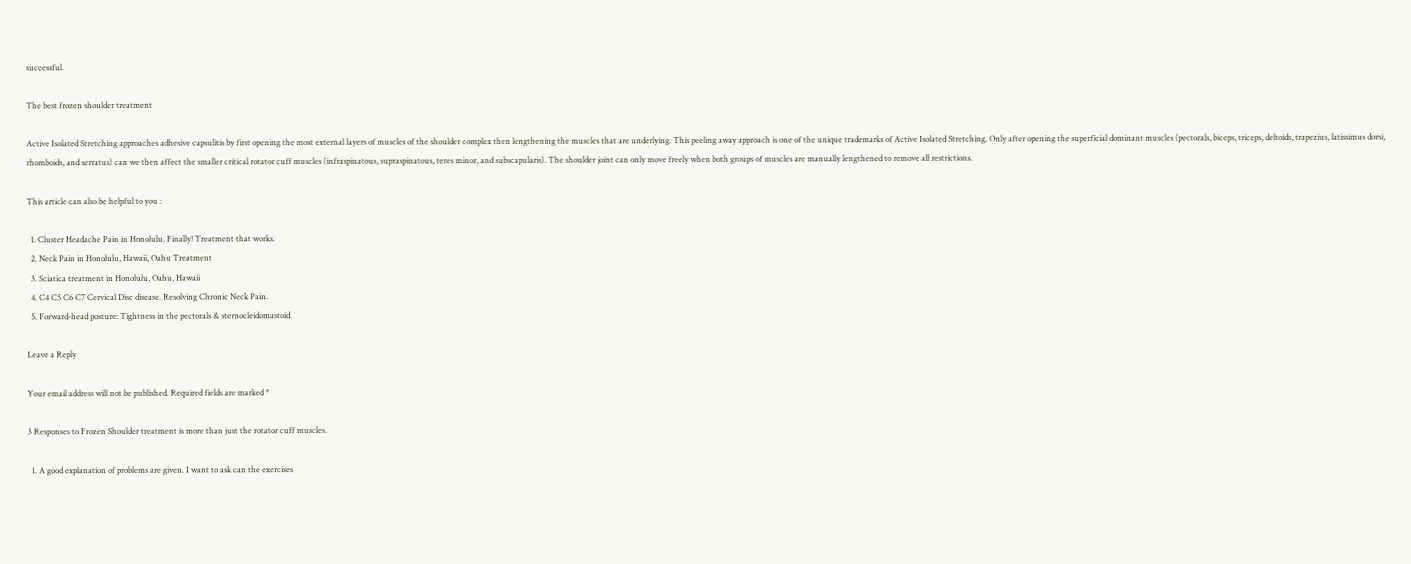successful.

The best frozen shoulder treatment

Active Isolated Stretching approaches adhesive capsulitis by first opening the most external layers of muscles of the shoulder complex then lengthening the muscles that are underlying. This peeling away approach is one of the unique trademarks of Active Isolated Stretching. Only after opening the superficial dominant muscles (pectorals, biceps, triceps, deltoids, trapezius, latissimus dorsi, rhomboids, and serratus) can we then affect the smaller critical rotator cuff muscles (infraspinatous, supraspinatous, teres minor, and subscapularis). The shoulder joint can only move freely when both groups of muscles are manually lengthened to remove all restrictions.

This article can also be helpful to you :

  1. Cluster Headache Pain in Honolulu. Finally! Treatment that works.
  2. Neck Pain in Honolulu, Hawaii, Oahu Treatment
  3. Sciatica treatment in Honolulu, Oahu, Hawaii
  4. C4 C5 C6 C7 Cervical Disc disease. Resolving Chronic Neck Pain.
  5. Forward-head posture: Tightness in the pectorals & sternocleidomastoid

Leave a Reply

Your email address will not be published. Required fields are marked *

3 Responses to Frozen Shoulder treatment is more than just the rotator cuff muscles.

  1. A good explanation of problems are given. I want to ask can the exercises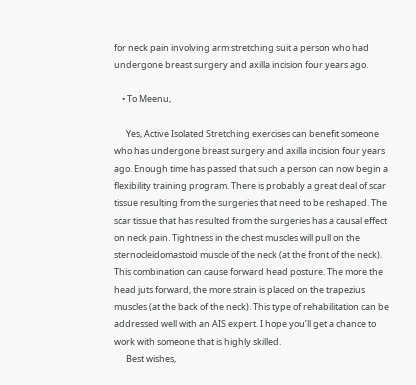for neck pain involving arm stretching suit a person who had undergone breast surgery and axilla incision four years ago.

    • To Meenu,

      Yes, Active Isolated Stretching exercises can benefit someone who has undergone breast surgery and axilla incision four years ago. Enough time has passed that such a person can now begin a flexibility training program. There is probably a great deal of scar tissue resulting from the surgeries that need to be reshaped. The scar tissue that has resulted from the surgeries has a causal effect on neck pain. Tightness in the chest muscles will pull on the sternocleidomastoid muscle of the neck (at the front of the neck). This combination can cause forward head posture. The more the head juts forward, the more strain is placed on the trapezius muscles (at the back of the neck). This type of rehabilitation can be addressed well with an AIS expert. I hope you’ll get a chance to work with someone that is highly skilled.
      Best wishes,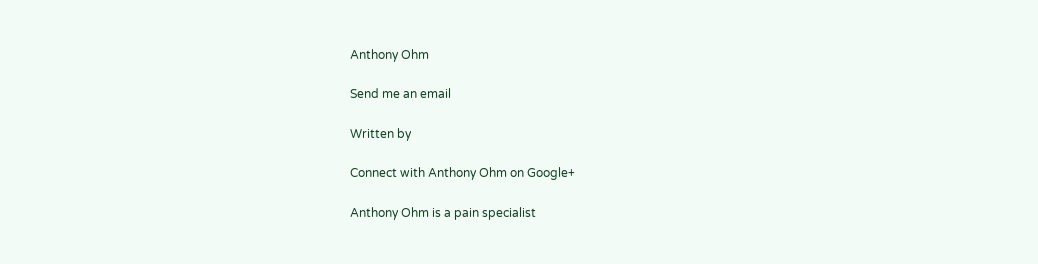Anthony Ohm

Send me an email

Written by

Connect with Anthony Ohm on Google+

Anthony Ohm is a pain specialist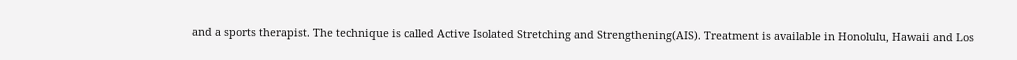and a sports therapist. The technique is called Active Isolated Stretching and Strengthening(AIS). Treatment is available in Honolulu, Hawaii and Los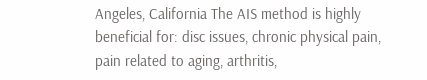Angeles, California The AIS method is highly beneficial for: disc issues, chronic physical pain, pain related to aging, arthritis,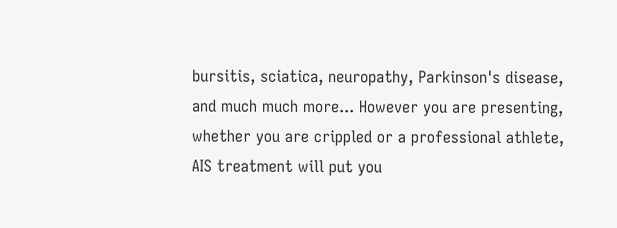bursitis, sciatica, neuropathy, Parkinson's disease, and much much more... However you are presenting, whether you are crippled or a professional athlete, AIS treatment will put you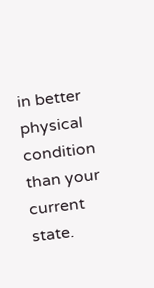in better physical condition than your current state.